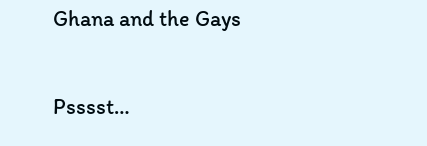Ghana and the Gays

Psssst…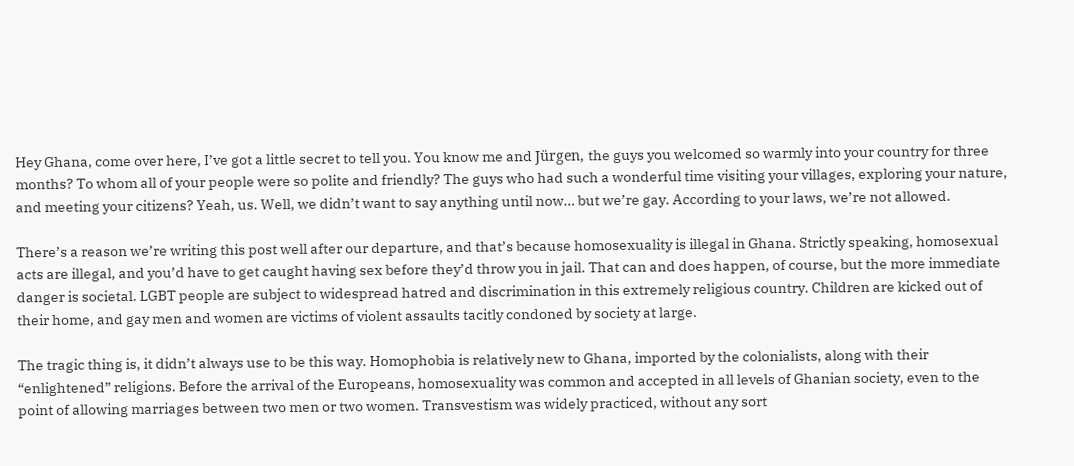Hey Ghana, come over here, I’ve got a little secret to tell you. You know me and Jürgen, the guys you welcomed so warmly into your country for three months? To whom all of your people were so polite and friendly? The guys who had such a wonderful time visiting your villages, exploring your nature, and meeting your citizens? Yeah, us. Well, we didn’t want to say anything until now… but we’re gay. According to your laws, we’re not allowed.

There’s a reason we’re writing this post well after our departure, and that’s because homosexuality is illegal in Ghana. Strictly speaking, homosexual acts are illegal, and you’d have to get caught having sex before they’d throw you in jail. That can and does happen, of course, but the more immediate danger is societal. LGBT people are subject to widespread hatred and discrimination in this extremely religious country. Children are kicked out of their home, and gay men and women are victims of violent assaults tacitly condoned by society at large.

The tragic thing is, it didn’t always use to be this way. Homophobia is relatively new to Ghana, imported by the colonialists, along with their “enlightened” religions. Before the arrival of the Europeans, homosexuality was common and accepted in all levels of Ghanian society, even to the point of allowing marriages between two men or two women. Transvestism was widely practiced, without any sort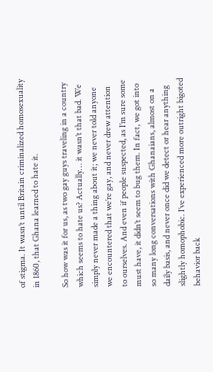of stigma. It wasn’t until Britain criminalized homosexuality in 1860, that Ghana learned to hate it.

So how was it for us, as two gay guys traveling in a country which seems to hate us? Actually… it wasn’t that bad. We simply never made a thing about it; we never told anyone we encountered that we’re gay, and never drew attention to ourselves. And even if people suspected, as I’m sure some must have, it didn’t seem to bug them. In fact, we got into so many long conversations with Ghanaians, almost on a daily basis, and never once did we detect or hear anything slightly homophobic. I’ve experienced more outright bigoted behavior back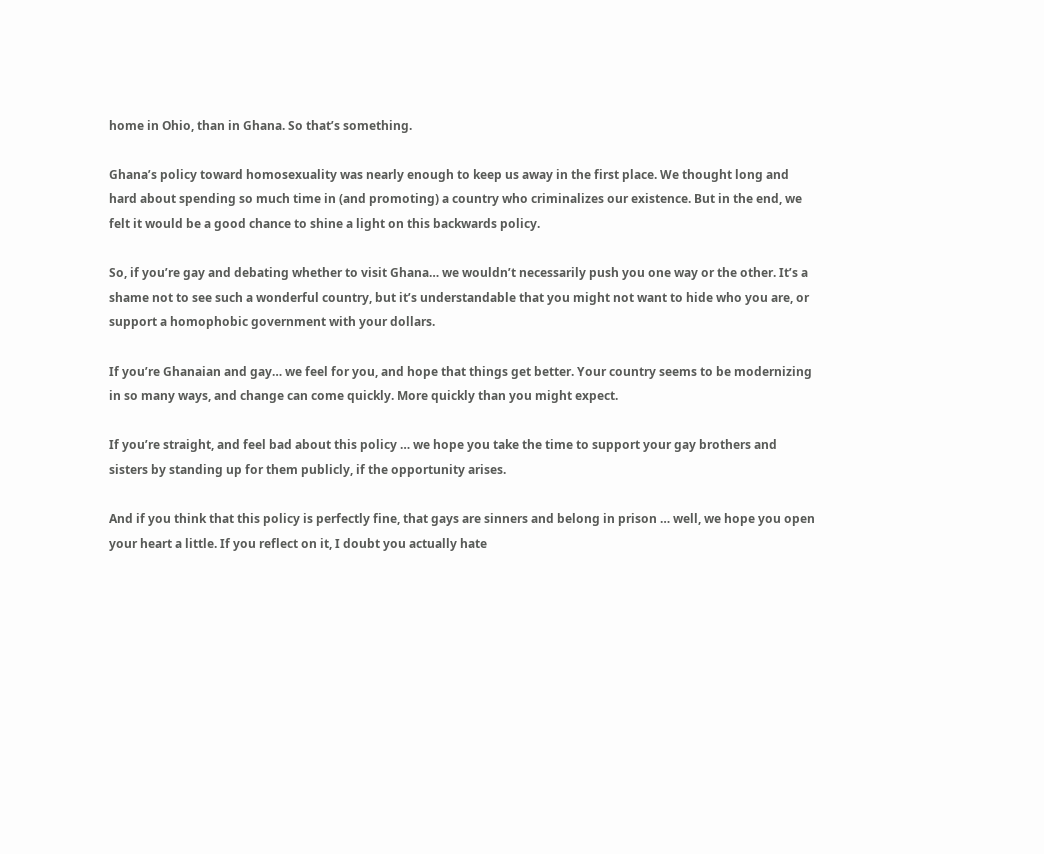home in Ohio, than in Ghana. So that’s something.

Ghana’s policy toward homosexuality was nearly enough to keep us away in the first place. We thought long and hard about spending so much time in (and promoting) a country who criminalizes our existence. But in the end, we felt it would be a good chance to shine a light on this backwards policy.

So, if you’re gay and debating whether to visit Ghana… we wouldn’t necessarily push you one way or the other. It’s a shame not to see such a wonderful country, but it’s understandable that you might not want to hide who you are, or support a homophobic government with your dollars.

If you’re Ghanaian and gay… we feel for you, and hope that things get better. Your country seems to be modernizing in so many ways, and change can come quickly. More quickly than you might expect.

If you’re straight, and feel bad about this policy … we hope you take the time to support your gay brothers and sisters by standing up for them publicly, if the opportunity arises.

And if you think that this policy is perfectly fine, that gays are sinners and belong in prison … well, we hope you open your heart a little. If you reflect on it, I doubt you actually hate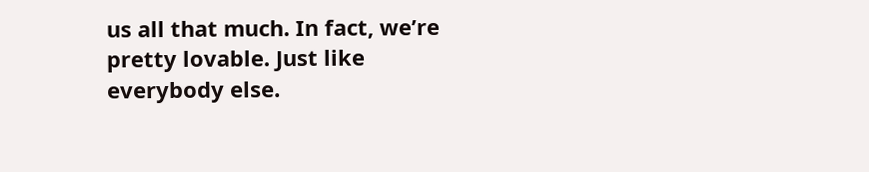us all that much. In fact, we’re pretty lovable. Just like everybody else.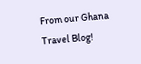From our Ghana Travel Blog!